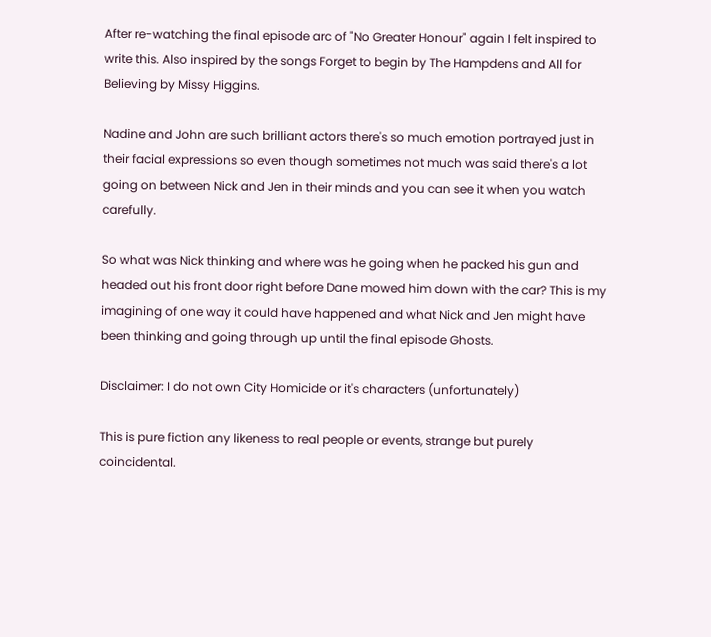After re-watching the final episode arc of "No Greater Honour" again I felt inspired to write this. Also inspired by the songs Forget to begin by The Hampdens and All for Believing by Missy Higgins.

Nadine and John are such brilliant actors there's so much emotion portrayed just in their facial expressions so even though sometimes not much was said there's a lot going on between Nick and Jen in their minds and you can see it when you watch carefully.

So what was Nick thinking and where was he going when he packed his gun and headed out his front door right before Dane mowed him down with the car? This is my imagining of one way it could have happened and what Nick and Jen might have been thinking and going through up until the final episode Ghosts.

Disclaimer: I do not own City Homicide or it's characters (unfortunately)

This is pure fiction any likeness to real people or events, strange but purely coincidental.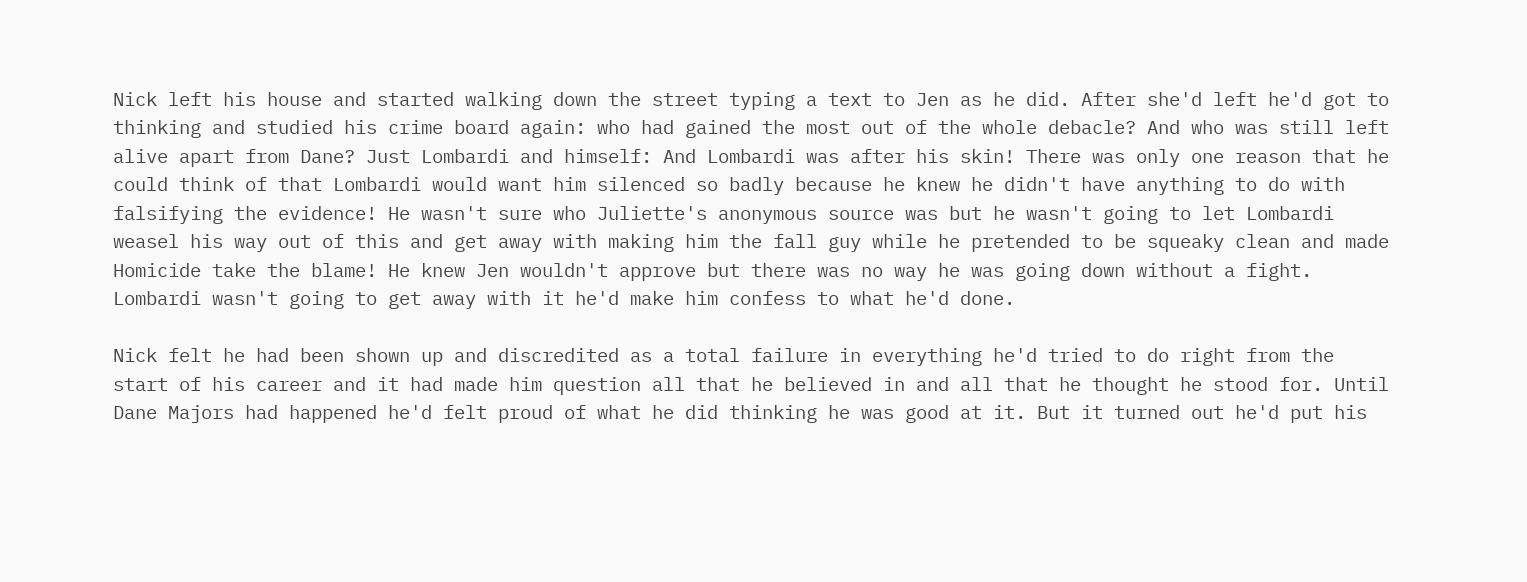Nick left his house and started walking down the street typing a text to Jen as he did. After she'd left he'd got to thinking and studied his crime board again: who had gained the most out of the whole debacle? And who was still left alive apart from Dane? Just Lombardi and himself: And Lombardi was after his skin! There was only one reason that he could think of that Lombardi would want him silenced so badly because he knew he didn't have anything to do with falsifying the evidence! He wasn't sure who Juliette's anonymous source was but he wasn't going to let Lombardi weasel his way out of this and get away with making him the fall guy while he pretended to be squeaky clean and made Homicide take the blame! He knew Jen wouldn't approve but there was no way he was going down without a fight. Lombardi wasn't going to get away with it he'd make him confess to what he'd done.

Nick felt he had been shown up and discredited as a total failure in everything he'd tried to do right from the start of his career and it had made him question all that he believed in and all that he thought he stood for. Until Dane Majors had happened he'd felt proud of what he did thinking he was good at it. But it turned out he'd put his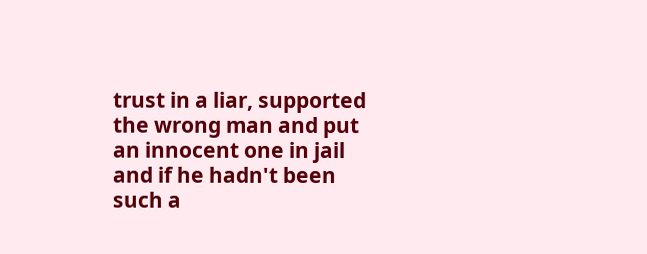trust in a liar, supported the wrong man and put an innocent one in jail and if he hadn't been such a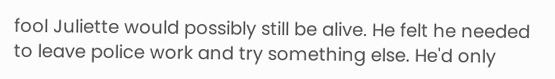fool Juliette would possibly still be alive. He felt he needed to leave police work and try something else. He'd only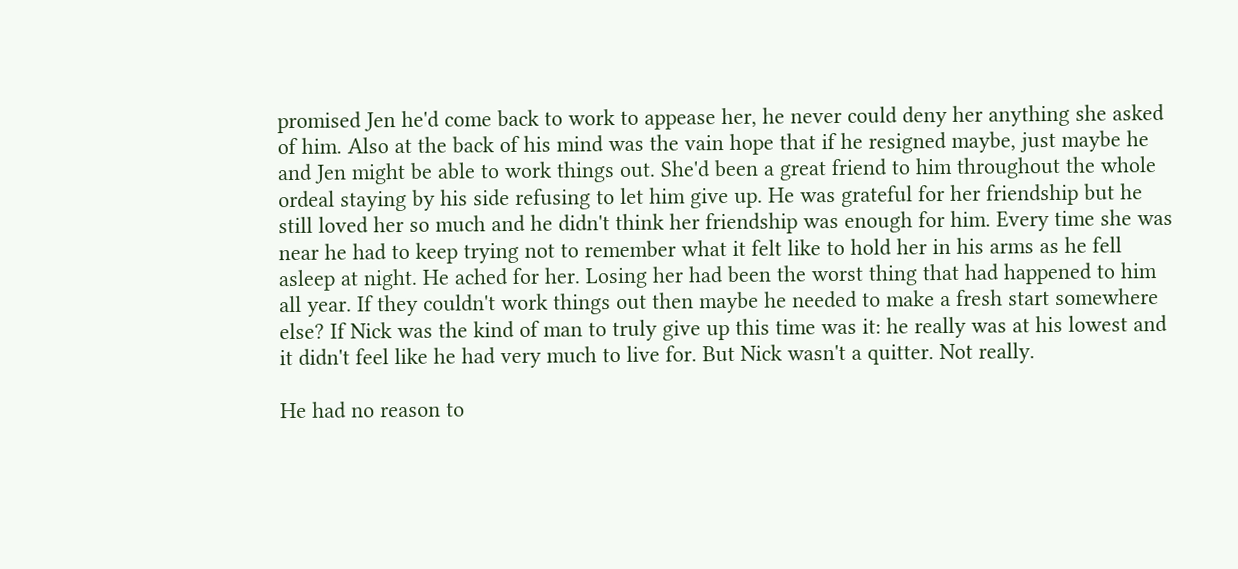promised Jen he'd come back to work to appease her, he never could deny her anything she asked of him. Also at the back of his mind was the vain hope that if he resigned maybe, just maybe he and Jen might be able to work things out. She'd been a great friend to him throughout the whole ordeal staying by his side refusing to let him give up. He was grateful for her friendship but he still loved her so much and he didn't think her friendship was enough for him. Every time she was near he had to keep trying not to remember what it felt like to hold her in his arms as he fell asleep at night. He ached for her. Losing her had been the worst thing that had happened to him all year. If they couldn't work things out then maybe he needed to make a fresh start somewhere else? If Nick was the kind of man to truly give up this time was it: he really was at his lowest and it didn't feel like he had very much to live for. But Nick wasn't a quitter. Not really.

He had no reason to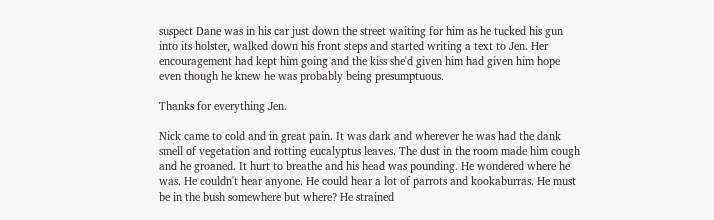suspect Dane was in his car just down the street waiting for him as he tucked his gun into its holster, walked down his front steps and started writing a text to Jen. Her encouragement had kept him going and the kiss she'd given him had given him hope even though he knew he was probably being presumptuous.

Thanks for everything Jen.

Nick came to cold and in great pain. It was dark and wherever he was had the dank smell of vegetation and rotting eucalyptus leaves. The dust in the room made him cough and he groaned. It hurt to breathe and his head was pounding. He wondered where he was. He couldn't hear anyone. He could hear a lot of parrots and kookaburras. He must be in the bush somewhere but where? He strained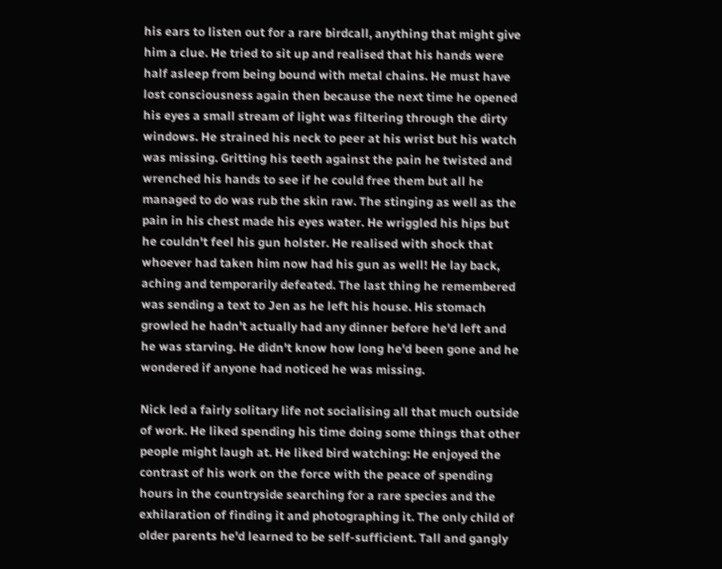his ears to listen out for a rare birdcall, anything that might give him a clue. He tried to sit up and realised that his hands were half asleep from being bound with metal chains. He must have lost consciousness again then because the next time he opened his eyes a small stream of light was filtering through the dirty windows. He strained his neck to peer at his wrist but his watch was missing. Gritting his teeth against the pain he twisted and wrenched his hands to see if he could free them but all he managed to do was rub the skin raw. The stinging as well as the pain in his chest made his eyes water. He wriggled his hips but he couldn't feel his gun holster. He realised with shock that whoever had taken him now had his gun as well! He lay back, aching and temporarily defeated. The last thing he remembered was sending a text to Jen as he left his house. His stomach growled he hadn't actually had any dinner before he'd left and he was starving. He didn't know how long he'd been gone and he wondered if anyone had noticed he was missing.

Nick led a fairly solitary life not socialising all that much outside of work. He liked spending his time doing some things that other people might laugh at. He liked bird watching: He enjoyed the contrast of his work on the force with the peace of spending hours in the countryside searching for a rare species and the exhilaration of finding it and photographing it. The only child of older parents he'd learned to be self-sufficient. Tall and gangly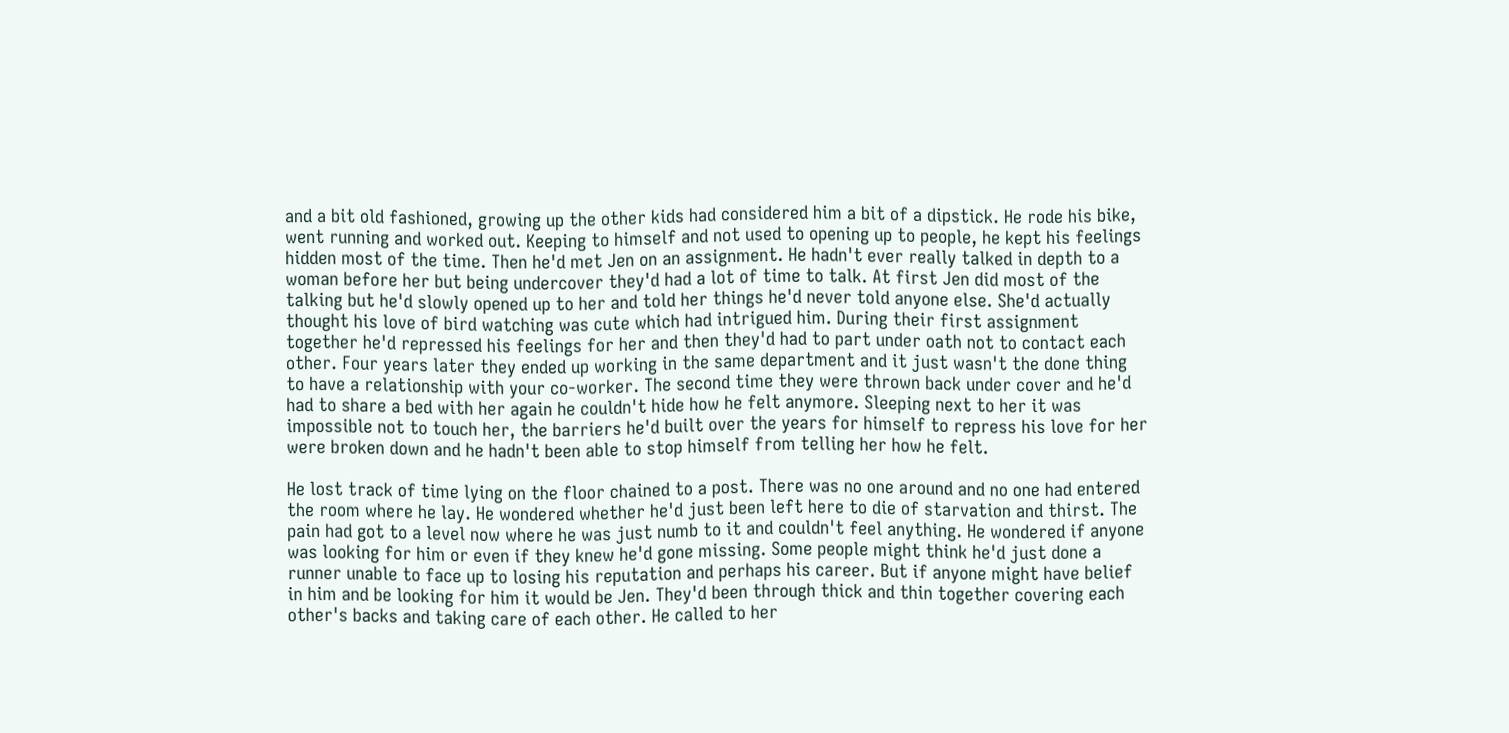and a bit old fashioned, growing up the other kids had considered him a bit of a dipstick. He rode his bike, went running and worked out. Keeping to himself and not used to opening up to people, he kept his feelings hidden most of the time. Then he'd met Jen on an assignment. He hadn't ever really talked in depth to a woman before her but being undercover they'd had a lot of time to talk. At first Jen did most of the talking but he'd slowly opened up to her and told her things he'd never told anyone else. She'd actually thought his love of bird watching was cute which had intrigued him. During their first assignment together he'd repressed his feelings for her and then they'd had to part under oath not to contact each other. Four years later they ended up working in the same department and it just wasn't the done thing to have a relationship with your co-worker. The second time they were thrown back under cover and he'd had to share a bed with her again he couldn't hide how he felt anymore. Sleeping next to her it was impossible not to touch her, the barriers he'd built over the years for himself to repress his love for her were broken down and he hadn't been able to stop himself from telling her how he felt.

He lost track of time lying on the floor chained to a post. There was no one around and no one had entered the room where he lay. He wondered whether he'd just been left here to die of starvation and thirst. The pain had got to a level now where he was just numb to it and couldn't feel anything. He wondered if anyone was looking for him or even if they knew he'd gone missing. Some people might think he'd just done a runner unable to face up to losing his reputation and perhaps his career. But if anyone might have belief in him and be looking for him it would be Jen. They'd been through thick and thin together covering each other's backs and taking care of each other. He called to her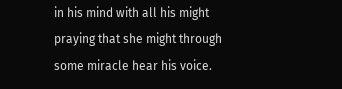in his mind with all his might praying that she might through some miracle hear his voice.